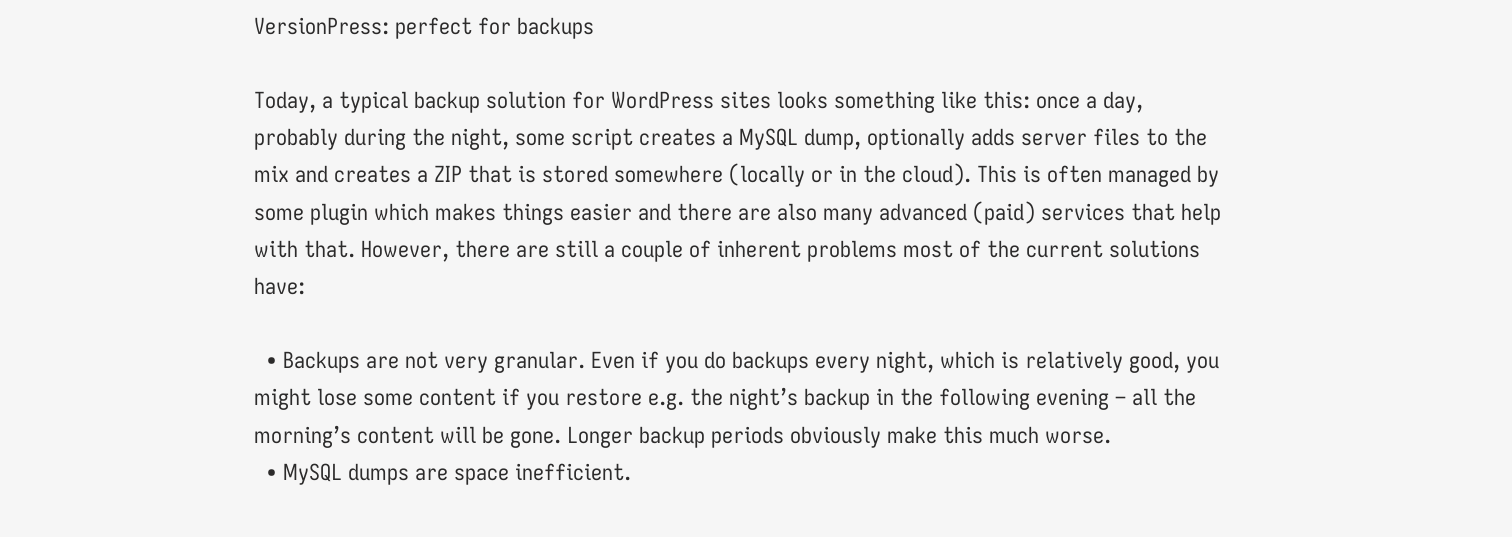VersionPress: perfect for backups

Today, a typical backup solution for WordPress sites looks something like this: once a day, probably during the night, some script creates a MySQL dump, optionally adds server files to the mix and creates a ZIP that is stored somewhere (locally or in the cloud). This is often managed by some plugin which makes things easier and there are also many advanced (paid) services that help with that. However, there are still a couple of inherent problems most of the current solutions have:

  • Backups are not very granular. Even if you do backups every night, which is relatively good, you might lose some content if you restore e.g. the night’s backup in the following evening – all the morning’s content will be gone. Longer backup periods obviously make this much worse.
  • MySQL dumps are space inefficient.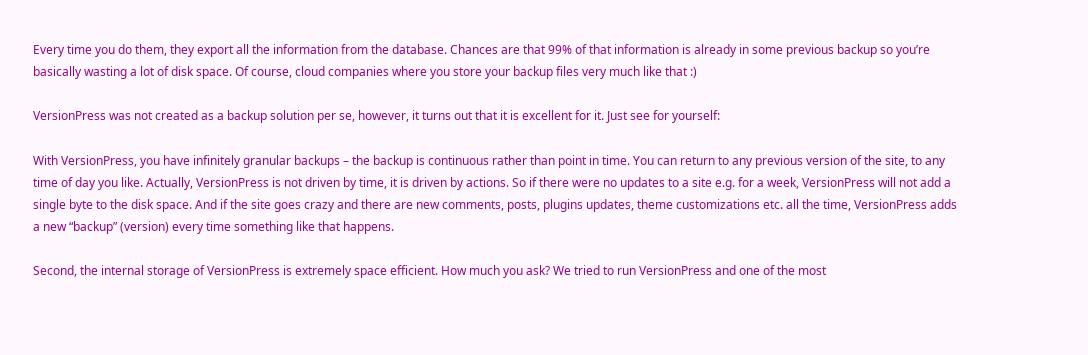Every time you do them, they export all the information from the database. Chances are that 99% of that information is already in some previous backup so you’re basically wasting a lot of disk space. Of course, cloud companies where you store your backup files very much like that :)

VersionPress was not created as a backup solution per se, however, it turns out that it is excellent for it. Just see for yourself:

With VersionPress, you have infinitely granular backups – the backup is continuous rather than point in time. You can return to any previous version of the site, to any time of day you like. Actually, VersionPress is not driven by time, it is driven by actions. So if there were no updates to a site e.g. for a week, VersionPress will not add a single byte to the disk space. And if the site goes crazy and there are new comments, posts, plugins updates, theme customizations etc. all the time, VersionPress adds a new “backup” (version) every time something like that happens.

Second, the internal storage of VersionPress is extremely space efficient. How much you ask? We tried to run VersionPress and one of the most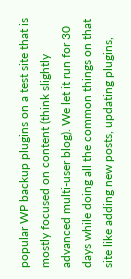popular WP backup plugins on a test site that is mostly focused on content (think slightly advanced multi-user blog). We let it run for 30 days while doing all the common things on that site like adding new posts, updating plugins,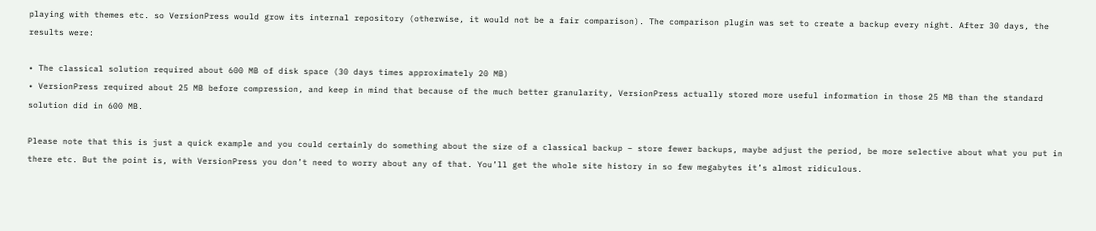playing with themes etc. so VersionPress would grow its internal repository (otherwise, it would not be a fair comparison). The comparison plugin was set to create a backup every night. After 30 days, the results were:

• The classical solution required about 600 MB of disk space (30 days times approximately 20 MB)
• VersionPress required about 25 MB before compression, and keep in mind that because of the much better granularity, VersionPress actually stored more useful information in those 25 MB than the standard solution did in 600 MB.

Please note that this is just a quick example and you could certainly do something about the size of a classical backup – store fewer backups, maybe adjust the period, be more selective about what you put in there etc. But the point is, with VersionPress you don’t need to worry about any of that. You’ll get the whole site history in so few megabytes it’s almost ridiculous.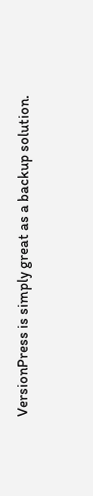VersionPress is simply great as a backup solution.